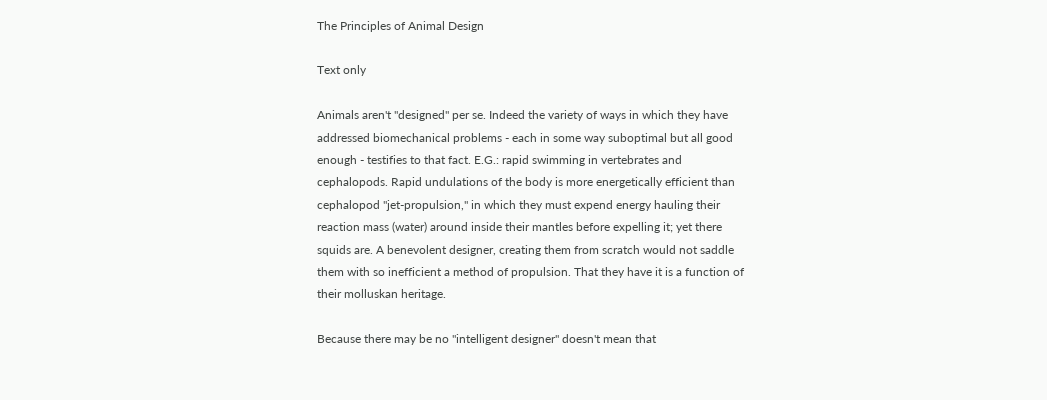The Principles of Animal Design

Text only

Animals aren't "designed" per se. Indeed the variety of ways in which they have addressed biomechanical problems - each in some way suboptimal but all good enough - testifies to that fact. E.G.: rapid swimming in vertebrates and cephalopods. Rapid undulations of the body is more energetically efficient than cephalopod "jet-propulsion," in which they must expend energy hauling their reaction mass (water) around inside their mantles before expelling it; yet there squids are. A benevolent designer, creating them from scratch would not saddle them with so inefficient a method of propulsion. That they have it is a function of their molluskan heritage.

Because there may be no "intelligent designer" doesn't mean that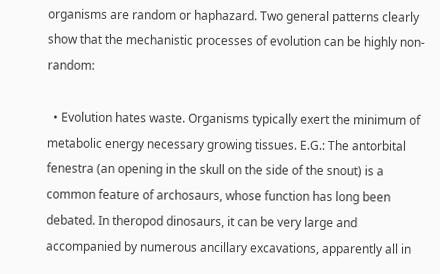organisms are random or haphazard. Two general patterns clearly show that the mechanistic processes of evolution can be highly non-random:

  • Evolution hates waste. Organisms typically exert the minimum of metabolic energy necessary growing tissues. E.G.: The antorbital fenestra (an opening in the skull on the side of the snout) is a common feature of archosaurs, whose function has long been debated. In theropod dinosaurs, it can be very large and accompanied by numerous ancillary excavations, apparently all in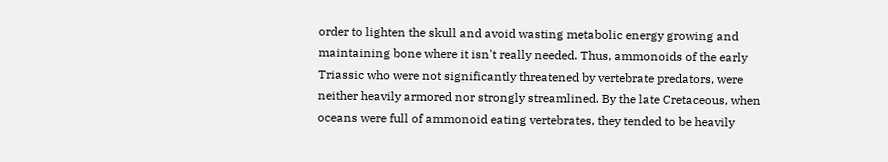order to lighten the skull and avoid wasting metabolic energy growing and maintaining bone where it isn't really needed. Thus, ammonoids of the early Triassic who were not significantly threatened by vertebrate predators, were neither heavily armored nor strongly streamlined. By the late Cretaceous, when oceans were full of ammonoid eating vertebrates, they tended to be heavily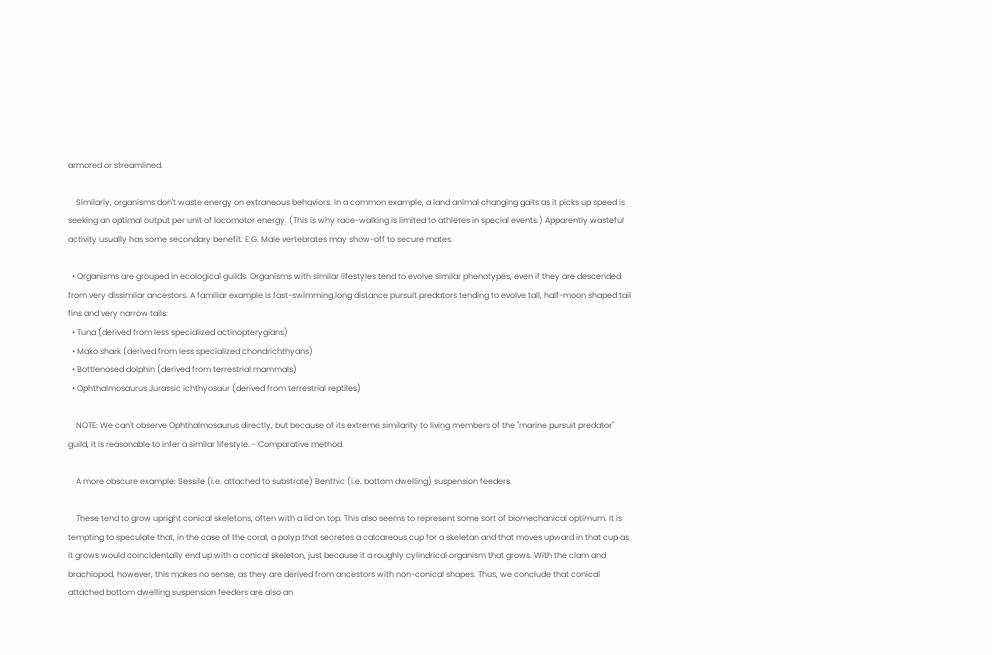armored or streamlined.

    Similarly, organisms don't waste energy on extraneous behaviors. In a common example, a land animal changing gaits as it picks up speed is seeking an optimal output per unit of locomotor energy. (This is why race-walking is limited to athletes in special events.) Apparently wasteful activity usually has some secondary benefit. E.G. Male vertebrates may show-off to secure mates.

  • Organisms are grouped in ecological guilds. Organisms with similar lifestyles tend to evolve similar phenotypes, even if they are descended from very dissimilar ancestors. A familiar example is fast-swimming long distance pursuit predators tending to evolve tall, half-moon shaped tail fins and very narrow tails:
  • Tuna (derived from less specialized actinopterygians)
  • Mako shark (derived from less specialized chondrichthyans)
  • Bottlenosed dolphin (derived from terrestrial mammals)
  • Ophthalmosaurus Jurassic ichthyosaur (derived from terrestrial reptiles)

    NOTE: We can't observe Ophthalmosaurus directly, but because of its extreme similarity to living members of the "marine pursuit predator" guild, it is reasonable to infer a similar lifestyle. - Comparative method.

    A more obscure example: Sessile (i.e. attached to substrate) Benthic (i.e. bottom dwelling) suspension feeders.

    These tend to grow upright conical skeletons, often with a lid on top. This also seems to represent some sort of biomechanical optimum. It is tempting to speculate that, in the case of the coral, a polyp that secretes a calcareous cup for a skeletan and that moves upward in that cup as it grows would coincidentally end up with a conical skeleton, just because it a roughly cylindrical organism that grows. With the clam and brachiopod, however, this makes no sense, as they are derived from ancestors with non-conical shapes. Thus, we conclude that conical attached bottom dwelling suspension feeders are also an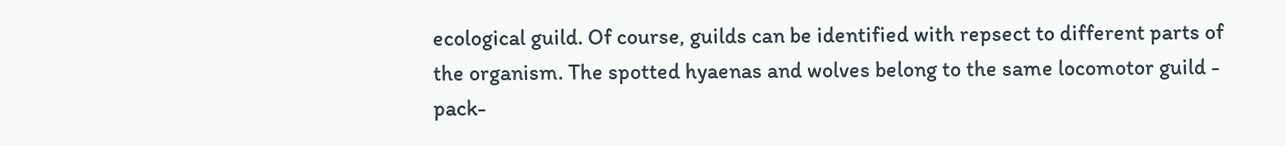ecological guild. Of course, guilds can be identified with repsect to different parts of the organism. The spotted hyaenas and wolves belong to the same locomotor guild - pack-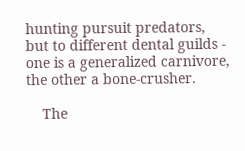hunting pursuit predators, but to different dental guilds - one is a generalized carnivore, the other a bone-crusher.

    The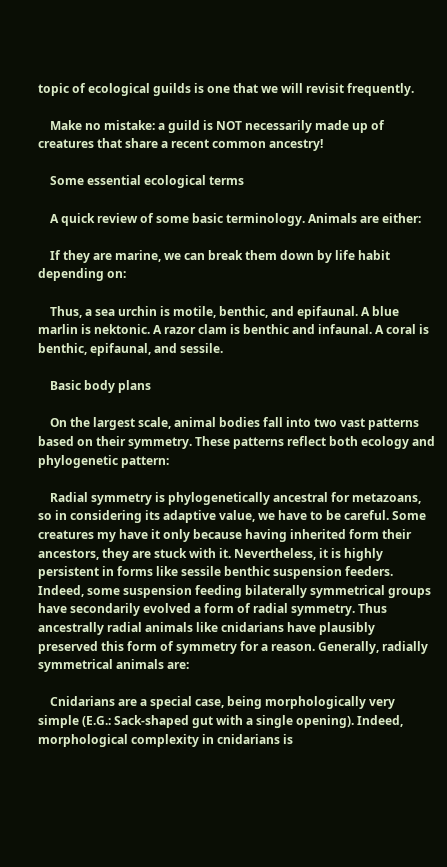topic of ecological guilds is one that we will revisit frequently.

    Make no mistake: a guild is NOT necessarily made up of creatures that share a recent common ancestry!

    Some essential ecological terms

    A quick review of some basic terminology. Animals are either:

    If they are marine, we can break them down by life habit depending on:

    Thus, a sea urchin is motile, benthic, and epifaunal. A blue marlin is nektonic. A razor clam is benthic and infaunal. A coral is benthic, epifaunal, and sessile.

    Basic body plans

    On the largest scale, animal bodies fall into two vast patterns based on their symmetry. These patterns reflect both ecology and phylogenetic pattern:

    Radial symmetry is phylogenetically ancestral for metazoans, so in considering its adaptive value, we have to be careful. Some creatures my have it only because having inherited form their ancestors, they are stuck with it. Nevertheless, it is highly persistent in forms like sessile benthic suspension feeders. Indeed, some suspension feeding bilaterally symmetrical groups have secondarily evolved a form of radial symmetry. Thus ancestrally radial animals like cnidarians have plausibly preserved this form of symmetry for a reason. Generally, radially symmetrical animals are:

    Cnidarians are a special case, being morphologically very simple (E.G.: Sack-shaped gut with a single opening). Indeed, morphological complexity in cnidarians is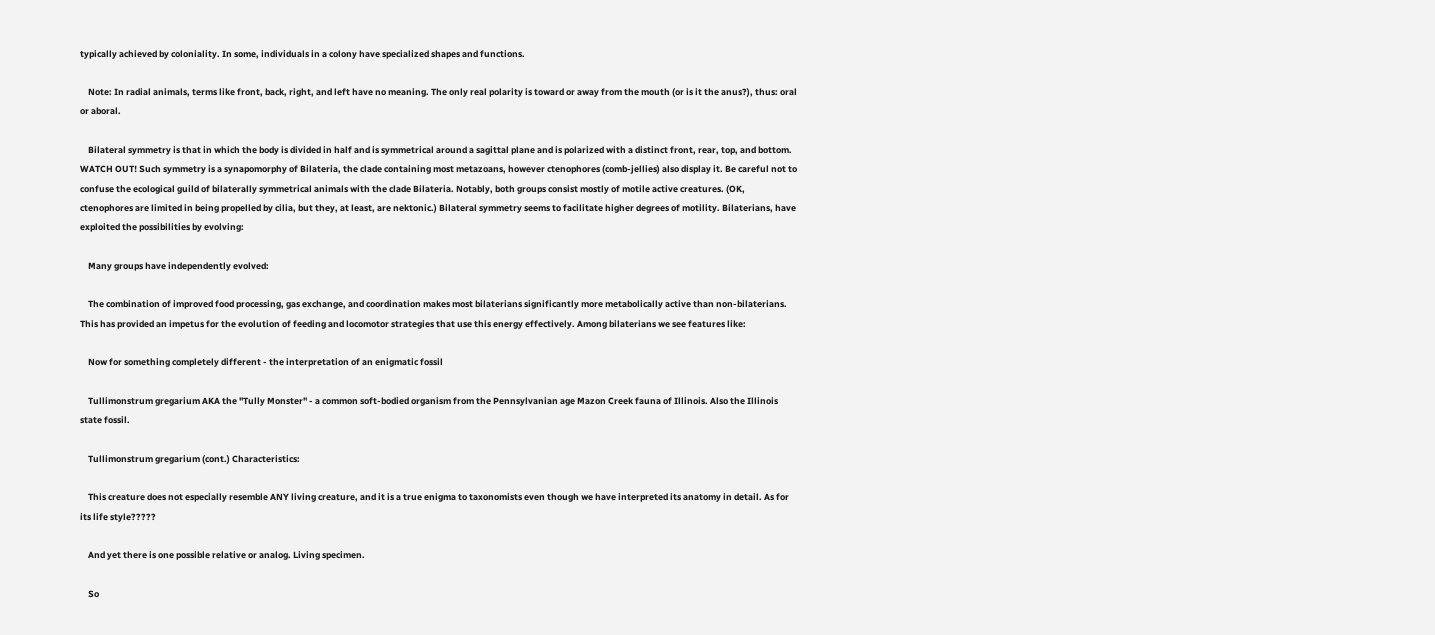typically achieved by coloniality. In some, individuals in a colony have specialized shapes and functions.

    Note: In radial animals, terms like front, back, right, and left have no meaning. The only real polarity is toward or away from the mouth (or is it the anus?), thus: oral or aboral.

    Bilateral symmetry is that in which the body is divided in half and is symmetrical around a sagittal plane and is polarized with a distinct front, rear, top, and bottom. WATCH OUT! Such symmetry is a synapomorphy of Bilateria, the clade containing most metazoans, however ctenophores (comb-jellies) also display it. Be careful not to confuse the ecological guild of bilaterally symmetrical animals with the clade Bilateria. Notably, both groups consist mostly of motile active creatures. (OK, ctenophores are limited in being propelled by cilia, but they, at least, are nektonic.) Bilateral symmetry seems to facilitate higher degrees of motility. Bilaterians, have exploited the possibilities by evolving:

    Many groups have independently evolved:

    The combination of improved food processing, gas exchange, and coordination makes most bilaterians significantly more metabolically active than non-bilaterians. This has provided an impetus for the evolution of feeding and locomotor strategies that use this energy effectively. Among bilaterians we see features like:

    Now for something completely different - the interpretation of an enigmatic fossil

    Tullimonstrum gregarium AKA the "Tully Monster" - a common soft-bodied organism from the Pennsylvanian age Mazon Creek fauna of Illinois. Also the Illinois state fossil.

    Tullimonstrum gregarium (cont.) Characteristics:

    This creature does not especially resemble ANY living creature, and it is a true enigma to taxonomists even though we have interpreted its anatomy in detail. As for its life style?????

    And yet there is one possible relative or analog. Living specimen.

    So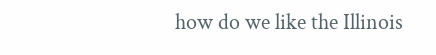how do we like the Illinois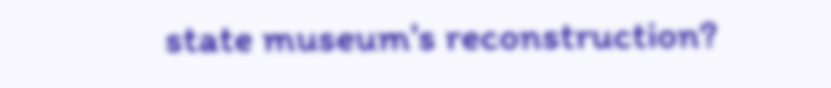state museum's reconstruction?